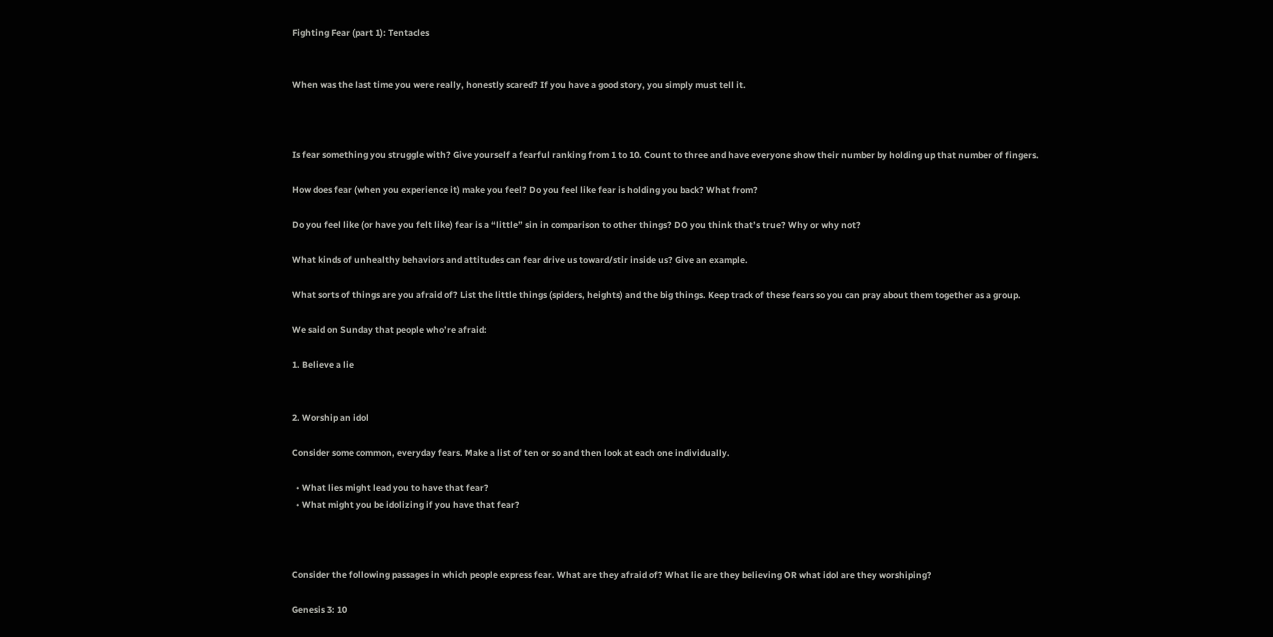Fighting Fear (part 1): Tentacles


When was the last time you were really, honestly scared? If you have a good story, you simply must tell it.



Is fear something you struggle with? Give yourself a fearful ranking from 1 to 10. Count to three and have everyone show their number by holding up that number of fingers.

How does fear (when you experience it) make you feel? Do you feel like fear is holding you back? What from?

Do you feel like (or have you felt like) fear is a “little” sin in comparison to other things? DO you think that’s true? Why or why not?

What kinds of unhealthy behaviors and attitudes can fear drive us toward/stir inside us? Give an example.

What sorts of things are you afraid of? List the little things (spiders, heights) and the big things. Keep track of these fears so you can pray about them together as a group.

We said on Sunday that people who’re afraid:

1. Believe a lie


2. Worship an idol

Consider some common, everyday fears. Make a list of ten or so and then look at each one individually.

  • What lies might lead you to have that fear?
  • What might you be idolizing if you have that fear?



Consider the following passages in which people express fear. What are they afraid of? What lie are they believing OR what idol are they worshiping?

Genesis 3: 10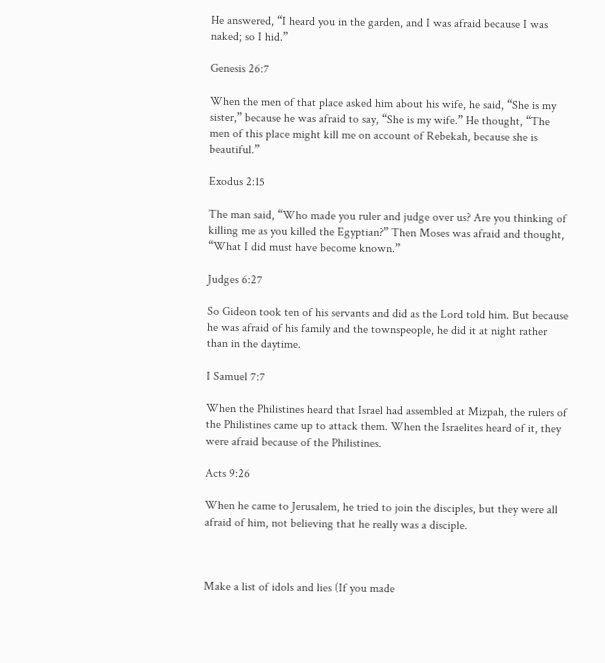He answered, “I heard you in the garden, and I was afraid because I was naked; so I hid.”

Genesis 26:7

When the men of that place asked him about his wife, he said, “She is my sister,” because he was afraid to say, “She is my wife.” He thought, “The men of this place might kill me on account of Rebekah, because she is beautiful.”

Exodus 2:15

The man said, “Who made you ruler and judge over us? Are you thinking of killing me as you killed the Egyptian?” Then Moses was afraid and thought, “What I did must have become known.”

Judges 6:27

So Gideon took ten of his servants and did as the Lord told him. But because he was afraid of his family and the townspeople, he did it at night rather than in the daytime.

I Samuel 7:7

When the Philistines heard that Israel had assembled at Mizpah, the rulers of the Philistines came up to attack them. When the Israelites heard of it, they were afraid because of the Philistines.

Acts 9:26

When he came to Jerusalem, he tried to join the disciples, but they were all afraid of him, not believing that he really was a disciple.



Make a list of idols and lies (If you made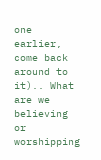one earlier, come back around to it).. What are we believing or worshipping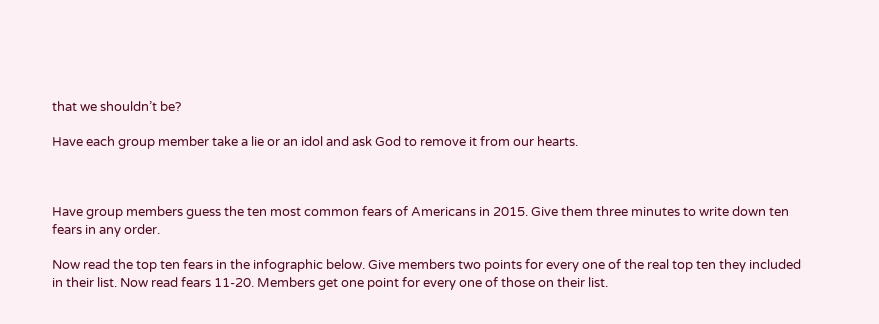that we shouldn’t be?

Have each group member take a lie or an idol and ask God to remove it from our hearts.



Have group members guess the ten most common fears of Americans in 2015. Give them three minutes to write down ten fears in any order.

Now read the top ten fears in the infographic below. Give members two points for every one of the real top ten they included in their list. Now read fears 11-20. Members get one point for every one of those on their list.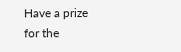Have a prize for the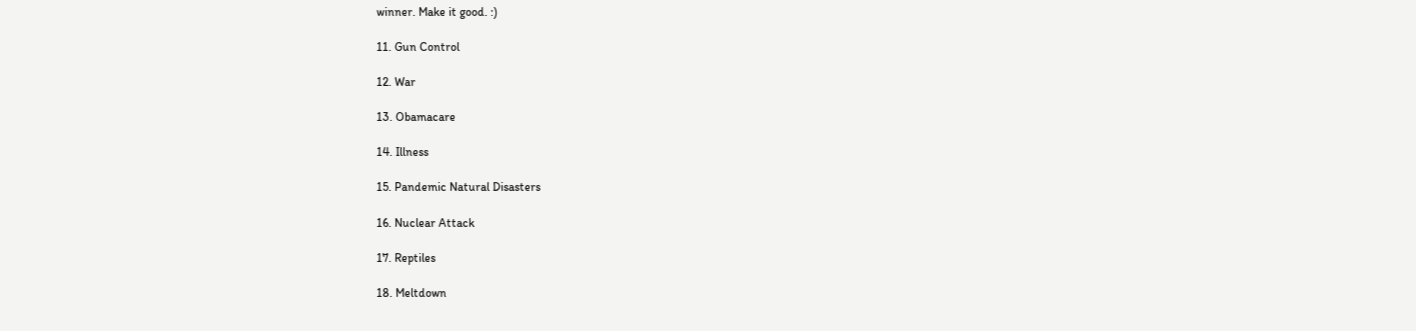winner. Make it good. :)

11. Gun Control

12. War

13. Obamacare

14. Illness

15. Pandemic Natural Disasters

16. Nuclear Attack

17. Reptiles

18. Meltdown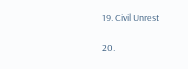19. Civil Unrest

20.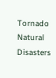Tornado Natural Disasters